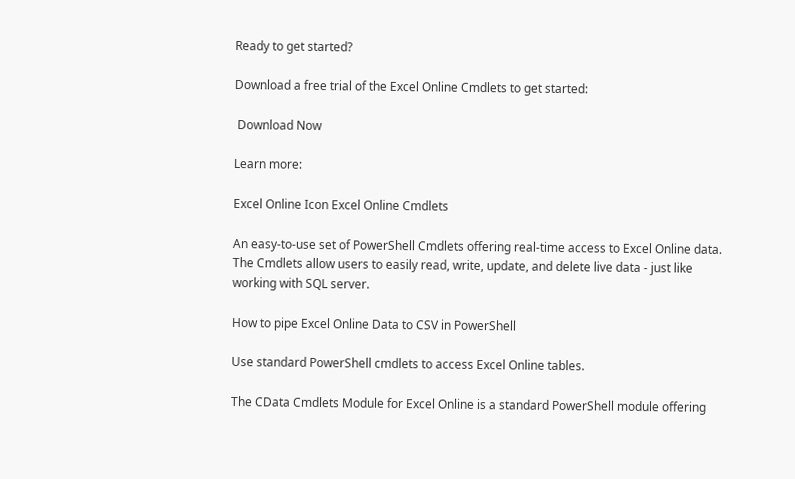Ready to get started?

Download a free trial of the Excel Online Cmdlets to get started:

 Download Now

Learn more:

Excel Online Icon Excel Online Cmdlets

An easy-to-use set of PowerShell Cmdlets offering real-time access to Excel Online data. The Cmdlets allow users to easily read, write, update, and delete live data - just like working with SQL server.

How to pipe Excel Online Data to CSV in PowerShell

Use standard PowerShell cmdlets to access Excel Online tables.

The CData Cmdlets Module for Excel Online is a standard PowerShell module offering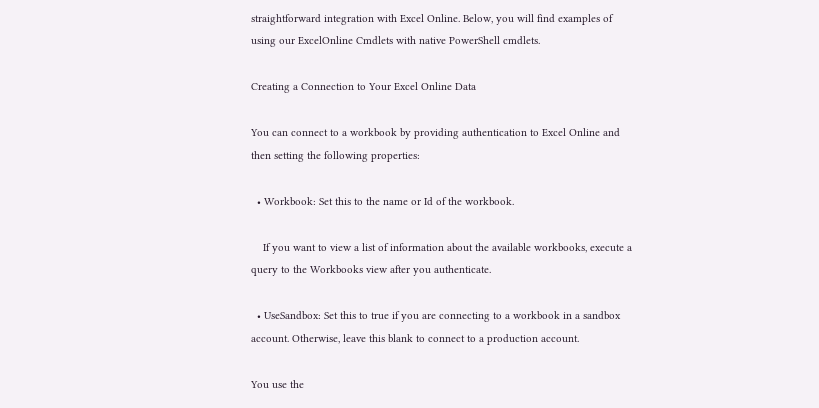straightforward integration with Excel Online. Below, you will find examples of using our ExcelOnline Cmdlets with native PowerShell cmdlets.

Creating a Connection to Your Excel Online Data

You can connect to a workbook by providing authentication to Excel Online and then setting the following properties:

  • Workbook: Set this to the name or Id of the workbook.

    If you want to view a list of information about the available workbooks, execute a query to the Workbooks view after you authenticate.

  • UseSandbox: Set this to true if you are connecting to a workbook in a sandbox account. Otherwise, leave this blank to connect to a production account.

You use the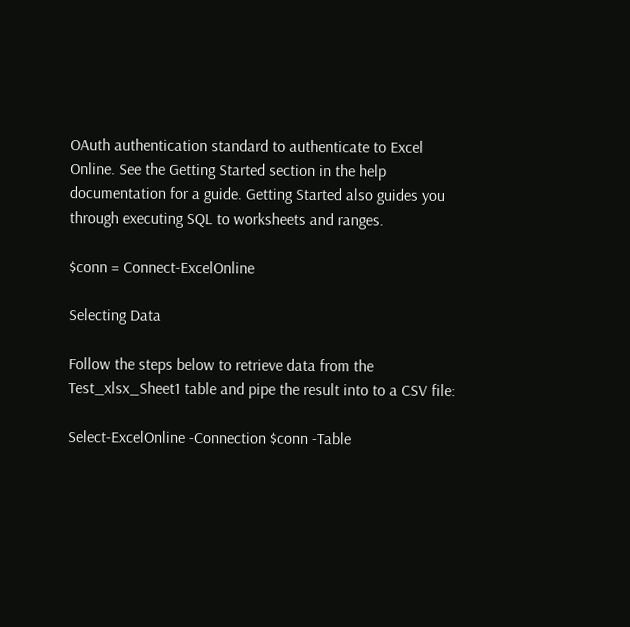OAuth authentication standard to authenticate to Excel Online. See the Getting Started section in the help documentation for a guide. Getting Started also guides you through executing SQL to worksheets and ranges.

$conn = Connect-ExcelOnline

Selecting Data

Follow the steps below to retrieve data from the Test_xlsx_Sheet1 table and pipe the result into to a CSV file:

Select-ExcelOnline -Connection $conn -Table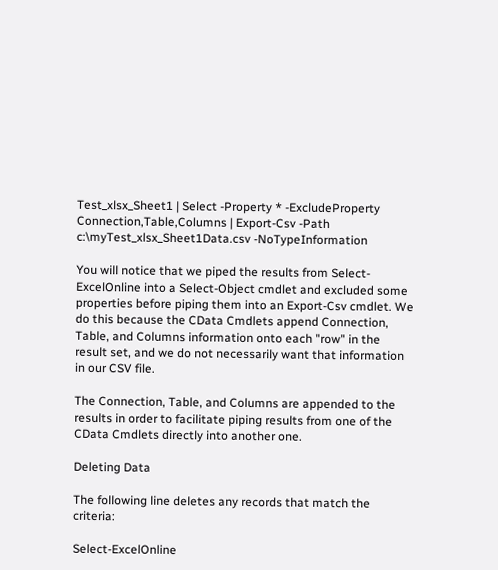Test_xlsx_Sheet1 | Select -Property * -ExcludeProperty Connection,Table,Columns | Export-Csv -Path c:\myTest_xlsx_Sheet1Data.csv -NoTypeInformation

You will notice that we piped the results from Select-ExcelOnline into a Select-Object cmdlet and excluded some properties before piping them into an Export-Csv cmdlet. We do this because the CData Cmdlets append Connection, Table, and Columns information onto each "row" in the result set, and we do not necessarily want that information in our CSV file.

The Connection, Table, and Columns are appended to the results in order to facilitate piping results from one of the CData Cmdlets directly into another one.

Deleting Data

The following line deletes any records that match the criteria:

Select-ExcelOnline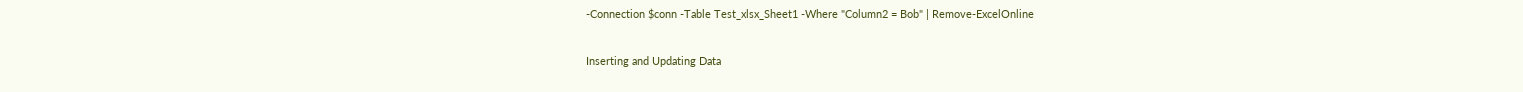-Connection $conn -Table Test_xlsx_Sheet1 -Where "Column2 = Bob" | Remove-ExcelOnline

Inserting and Updating Data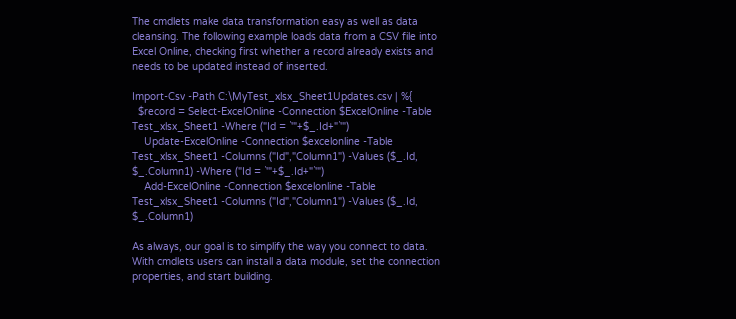The cmdlets make data transformation easy as well as data cleansing. The following example loads data from a CSV file into Excel Online, checking first whether a record already exists and needs to be updated instead of inserted.

Import-Csv -Path C:\MyTest_xlsx_Sheet1Updates.csv | %{
  $record = Select-ExcelOnline -Connection $ExcelOnline -Table Test_xlsx_Sheet1 -Where ("Id = `'"+$_.Id+"`'")
    Update-ExcelOnline -Connection $excelonline -Table Test_xlsx_Sheet1 -Columns ("Id","Column1") -Values ($_.Id, $_.Column1) -Where ("Id = `'"+$_.Id+"`'")
    Add-ExcelOnline -Connection $excelonline -Table Test_xlsx_Sheet1 -Columns ("Id","Column1") -Values ($_.Id, $_.Column1)

As always, our goal is to simplify the way you connect to data. With cmdlets users can install a data module, set the connection properties, and start building.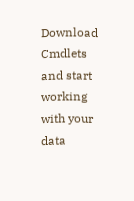Download Cmdlets and start working with your data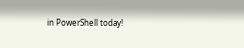in PowerShell today!